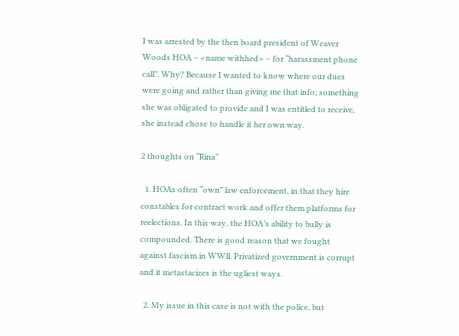I was arrested by the then board president of Weaver Woods HOA – <name withhed> – for “harassment phone call”. Why? Because I wanted to know where our dues were going and rather than giving me that info; something she was obligated to provide and I was entitled to receive, she instead chose to handle it her own way.

2 thoughts on “Rina”

  1. HOAs often “own” law enforcement, in that they hire constables for contract work and offer them platforms for reelections. In this way, the HOA’s ability to bully is compounded. There is good reason that we fought against fascism in WWll. Privatized government is corrupt and it metastacizes is the ugliest ways.

  2. My issue in this case is not with the police, but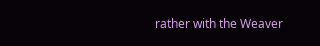rather with the Weaver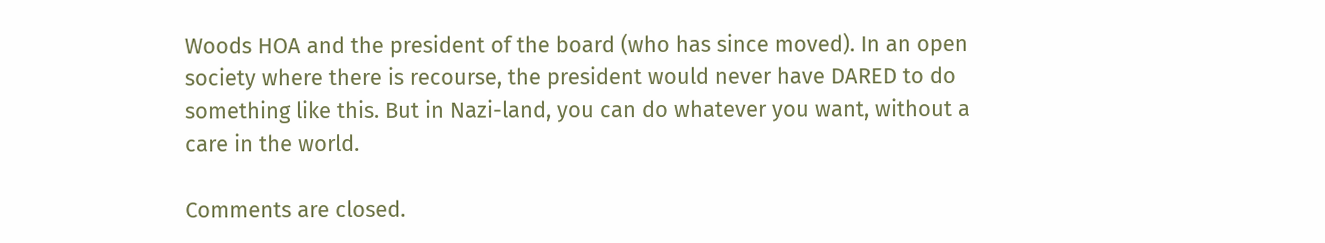Woods HOA and the president of the board (who has since moved). In an open society where there is recourse, the president would never have DARED to do something like this. But in Nazi-land, you can do whatever you want, without a care in the world.

Comments are closed.